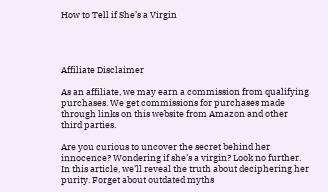How to Tell if She’s a Virgin




Affiliate Disclaimer

As an affiliate, we may earn a commission from qualifying purchases. We get commissions for purchases made through links on this website from Amazon and other third parties.

Are you curious to uncover the secret behind her innocence? Wondering if she’s a virgin? Look no further. In this article, we’ll reveal the truth about deciphering her purity. Forget about outdated myths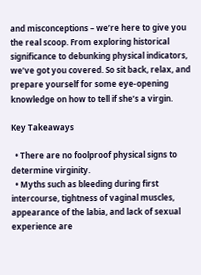and misconceptions – we’re here to give you the real scoop. From exploring historical significance to debunking physical indicators, we’ve got you covered. So sit back, relax, and prepare yourself for some eye-opening knowledge on how to tell if she’s a virgin.

Key Takeaways

  • There are no foolproof physical signs to determine virginity.
  • Myths such as bleeding during first intercourse, tightness of vaginal muscles, appearance of the labia, and lack of sexual experience are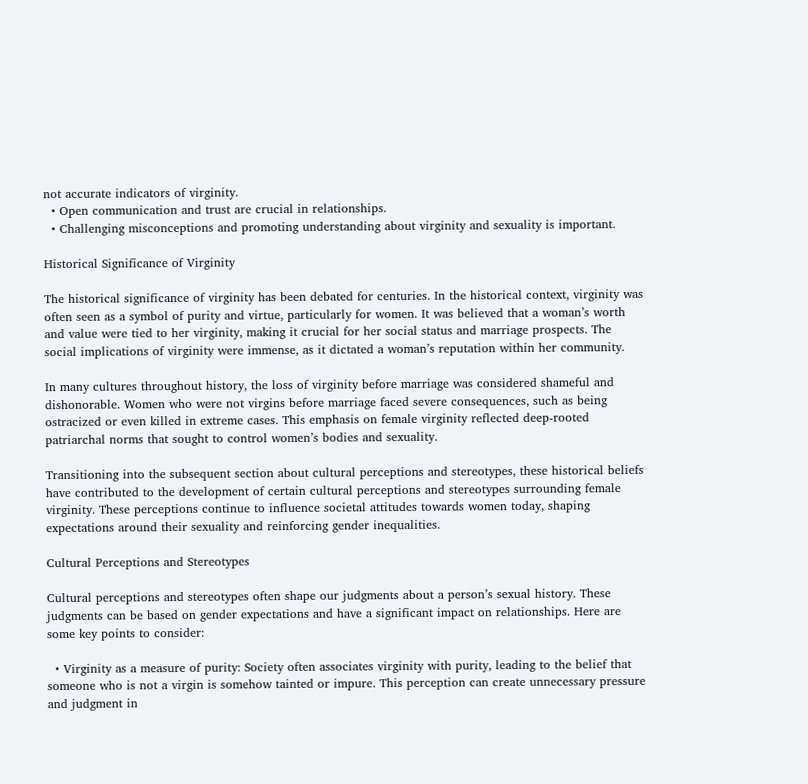not accurate indicators of virginity.
  • Open communication and trust are crucial in relationships.
  • Challenging misconceptions and promoting understanding about virginity and sexuality is important.

Historical Significance of Virginity

The historical significance of virginity has been debated for centuries. In the historical context, virginity was often seen as a symbol of purity and virtue, particularly for women. It was believed that a woman’s worth and value were tied to her virginity, making it crucial for her social status and marriage prospects. The social implications of virginity were immense, as it dictated a woman’s reputation within her community.

In many cultures throughout history, the loss of virginity before marriage was considered shameful and dishonorable. Women who were not virgins before marriage faced severe consequences, such as being ostracized or even killed in extreme cases. This emphasis on female virginity reflected deep-rooted patriarchal norms that sought to control women’s bodies and sexuality.

Transitioning into the subsequent section about cultural perceptions and stereotypes, these historical beliefs have contributed to the development of certain cultural perceptions and stereotypes surrounding female virginity. These perceptions continue to influence societal attitudes towards women today, shaping expectations around their sexuality and reinforcing gender inequalities.

Cultural Perceptions and Stereotypes

Cultural perceptions and stereotypes often shape our judgments about a person’s sexual history. These judgments can be based on gender expectations and have a significant impact on relationships. Here are some key points to consider:

  • Virginity as a measure of purity: Society often associates virginity with purity, leading to the belief that someone who is not a virgin is somehow tainted or impure. This perception can create unnecessary pressure and judgment in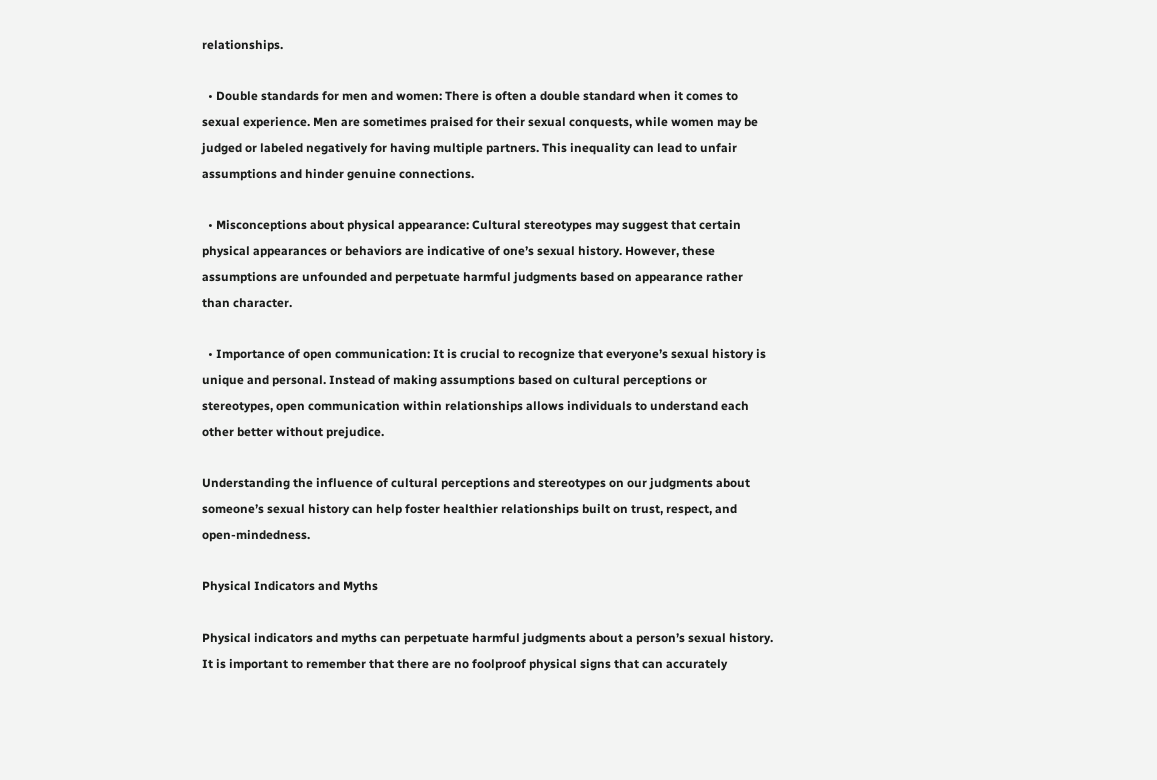relationships.

  • Double standards for men and women: There is often a double standard when it comes to sexual experience. Men are sometimes praised for their sexual conquests, while women may be judged or labeled negatively for having multiple partners. This inequality can lead to unfair assumptions and hinder genuine connections.

  • Misconceptions about physical appearance: Cultural stereotypes may suggest that certain physical appearances or behaviors are indicative of one’s sexual history. However, these assumptions are unfounded and perpetuate harmful judgments based on appearance rather than character.

  • Importance of open communication: It is crucial to recognize that everyone’s sexual history is unique and personal. Instead of making assumptions based on cultural perceptions or stereotypes, open communication within relationships allows individuals to understand each other better without prejudice.

Understanding the influence of cultural perceptions and stereotypes on our judgments about someone’s sexual history can help foster healthier relationships built on trust, respect, and open-mindedness.

Physical Indicators and Myths

Physical indicators and myths can perpetuate harmful judgments about a person’s sexual history. It is important to remember that there are no foolproof physical signs that can accurately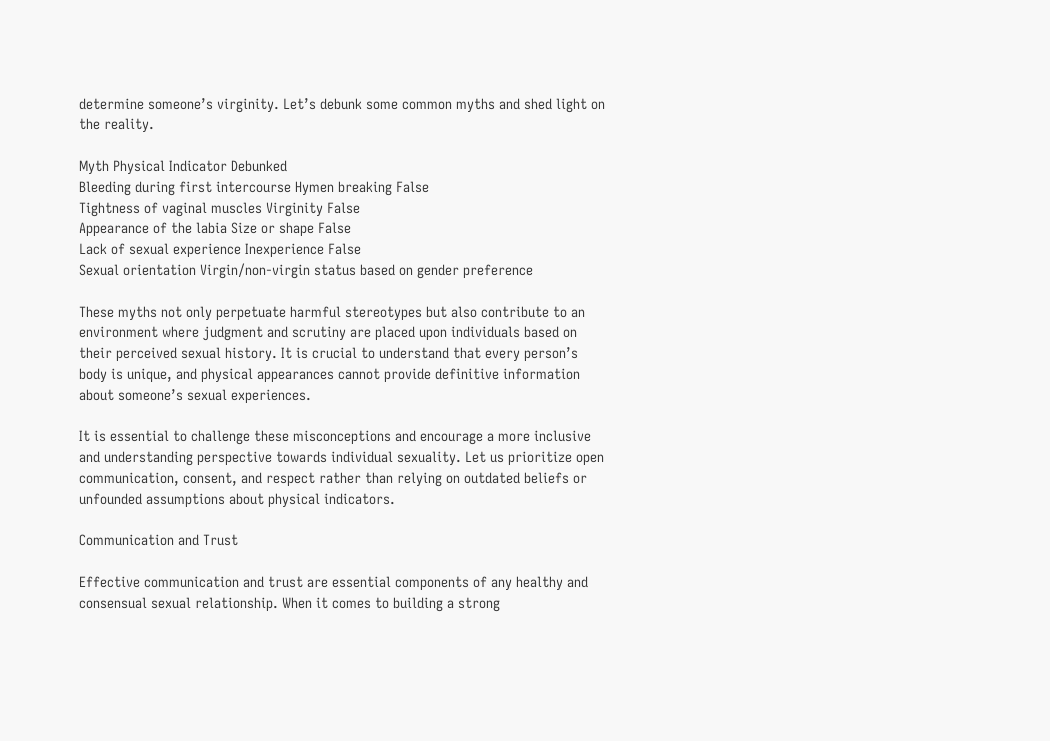determine someone’s virginity. Let’s debunk some common myths and shed light on the reality.

Myth Physical Indicator Debunked
Bleeding during first intercourse Hymen breaking False
Tightness of vaginal muscles Virginity False
Appearance of the labia Size or shape False
Lack of sexual experience Inexperience False
Sexual orientation Virgin/non-virgin status based on gender preference

These myths not only perpetuate harmful stereotypes but also contribute to an environment where judgment and scrutiny are placed upon individuals based on their perceived sexual history. It is crucial to understand that every person’s body is unique, and physical appearances cannot provide definitive information about someone’s sexual experiences.

It is essential to challenge these misconceptions and encourage a more inclusive and understanding perspective towards individual sexuality. Let us prioritize open communication, consent, and respect rather than relying on outdated beliefs or unfounded assumptions about physical indicators.

Communication and Trust

Effective communication and trust are essential components of any healthy and consensual sexual relationship. When it comes to building a strong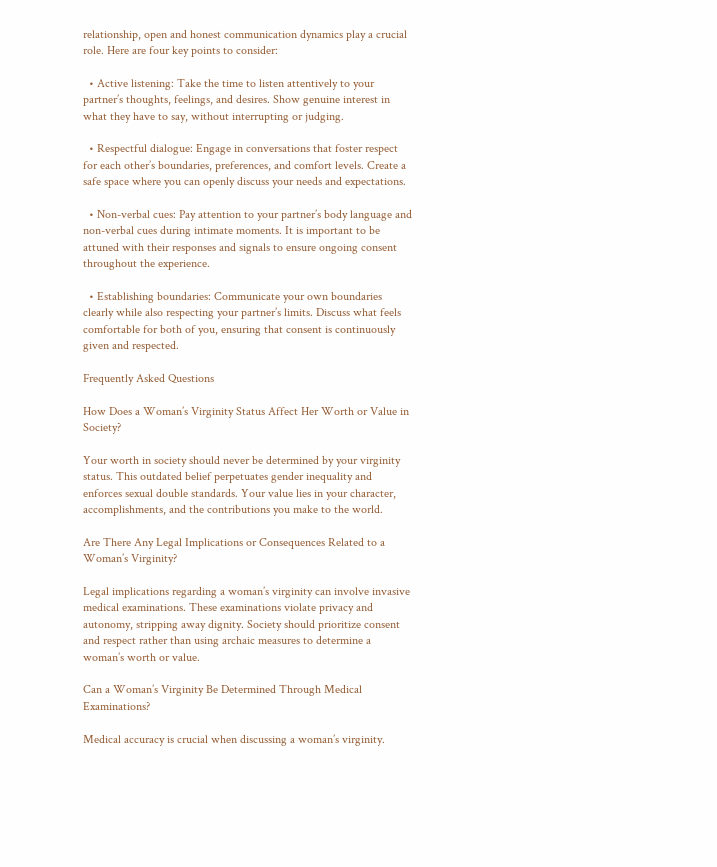relationship, open and honest communication dynamics play a crucial role. Here are four key points to consider:

  • Active listening: Take the time to listen attentively to your partner’s thoughts, feelings, and desires. Show genuine interest in what they have to say, without interrupting or judging.

  • Respectful dialogue: Engage in conversations that foster respect for each other’s boundaries, preferences, and comfort levels. Create a safe space where you can openly discuss your needs and expectations.

  • Non-verbal cues: Pay attention to your partner’s body language and non-verbal cues during intimate moments. It is important to be attuned with their responses and signals to ensure ongoing consent throughout the experience.

  • Establishing boundaries: Communicate your own boundaries clearly while also respecting your partner’s limits. Discuss what feels comfortable for both of you, ensuring that consent is continuously given and respected.

Frequently Asked Questions

How Does a Woman’s Virginity Status Affect Her Worth or Value in Society?

Your worth in society should never be determined by your virginity status. This outdated belief perpetuates gender inequality and enforces sexual double standards. Your value lies in your character, accomplishments, and the contributions you make to the world.

Are There Any Legal Implications or Consequences Related to a Woman’s Virginity?

Legal implications regarding a woman’s virginity can involve invasive medical examinations. These examinations violate privacy and autonomy, stripping away dignity. Society should prioritize consent and respect rather than using archaic measures to determine a woman’s worth or value.

Can a Woman’s Virginity Be Determined Through Medical Examinations?

Medical accuracy is crucial when discussing a woman’s virginity.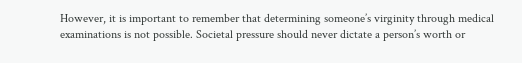However, it is important to remember that determining someone’s virginity through medical examinations is not possible. Societal pressure should never dictate a person’s worth or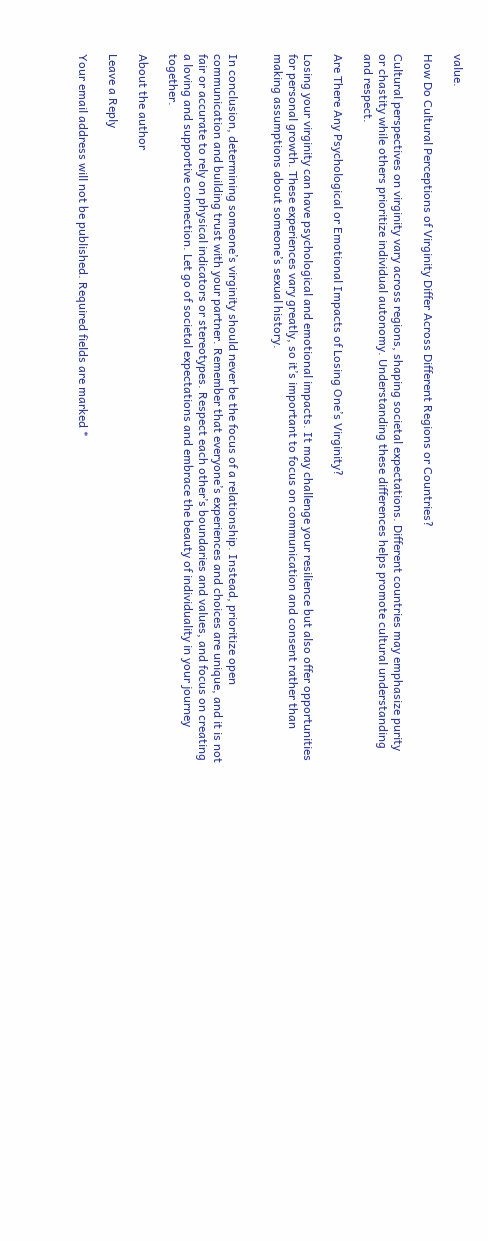value.

How Do Cultural Perceptions of Virginity Differ Across Different Regions or Countries?

Cultural perspectives on virginity vary across regions, shaping societal expectations. Different countries may emphasize purity or chastity while others prioritize individual autonomy. Understanding these differences helps promote cultural understanding and respect.

Are There Any Psychological or Emotional Impacts of Losing One’s Virginity?

Losing your virginity can have psychological and emotional impacts. It may challenge your resilience but also offer opportunities for personal growth. These experiences vary greatly, so it’s important to focus on communication and consent rather than making assumptions about someone’s sexual history.


In conclusion, determining someone’s virginity should never be the focus of a relationship. Instead, prioritize open communication and building trust with your partner. Remember that everyone’s experiences and choices are unique, and it is not fair or accurate to rely on physical indicators or stereotypes. Respect each other’s boundaries and values, and focus on creating a loving and supportive connection. Let go of societal expectations and embrace the beauty of individuality in your journey together.

About the author

Leave a Reply

Your email address will not be published. Required fields are marked *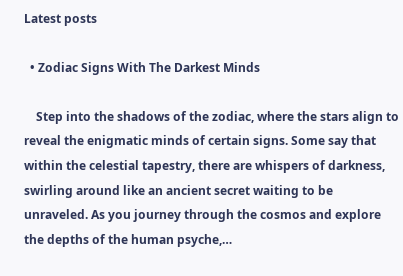Latest posts

  • Zodiac Signs With The Darkest Minds

    Step into the shadows of the zodiac, where the stars align to reveal the enigmatic minds of certain signs. Some say that within the celestial tapestry, there are whispers of darkness, swirling around like an ancient secret waiting to be unraveled. As you journey through the cosmos and explore the depths of the human psyche,…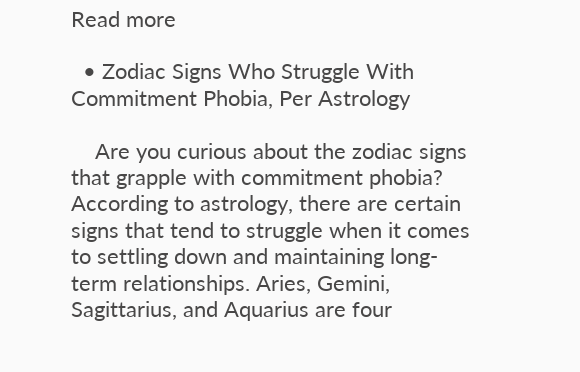Read more

  • Zodiac Signs Who Struggle With Commitment Phobia, Per Astrology

    Are you curious about the zodiac signs that grapple with commitment phobia? According to astrology, there are certain signs that tend to struggle when it comes to settling down and maintaining long-term relationships. Aries, Gemini, Sagittarius, and Aquarius are four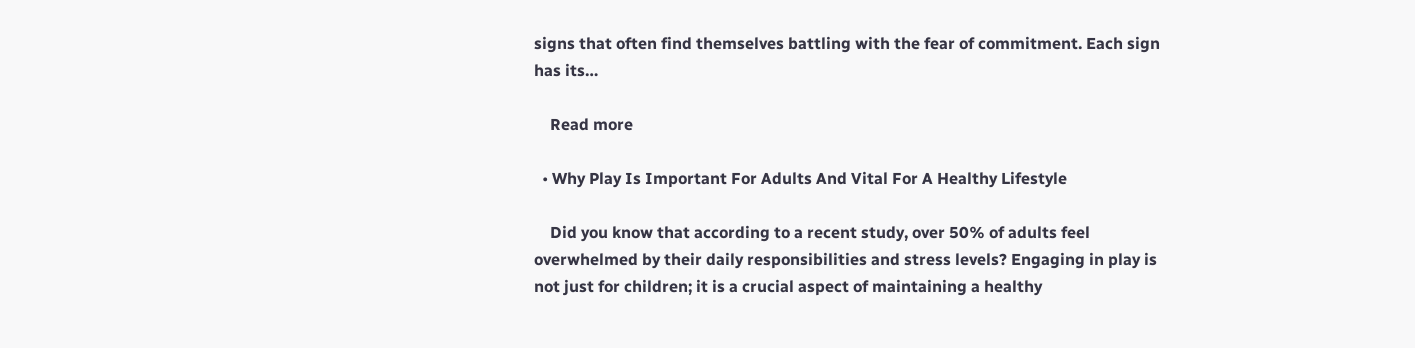signs that often find themselves battling with the fear of commitment. Each sign has its…

    Read more

  • Why Play Is Important For Adults And Vital For A Healthy Lifestyle

    Did you know that according to a recent study, over 50% of adults feel overwhelmed by their daily responsibilities and stress levels? Engaging in play is not just for children; it is a crucial aspect of maintaining a healthy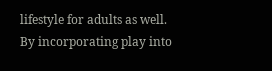lifestyle for adults as well. By incorporating play into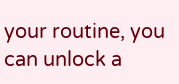your routine, you can unlock a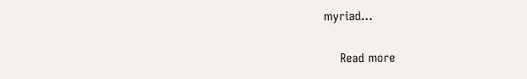myriad…

    Read more